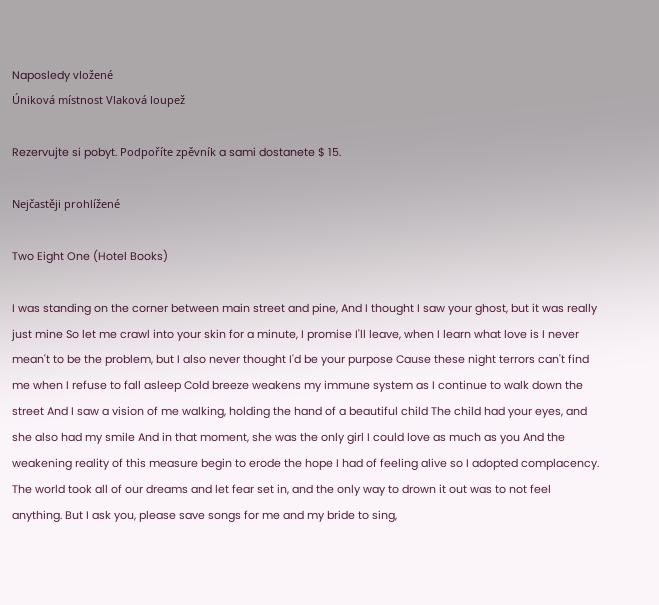Naposledy vložené
Úniková místnost Vlaková loupež

Rezervujte si pobyt. Podpoříte zpěvník a sami dostanete $ 15.

Nejčastěji prohlížené

Two Eight One (Hotel Books)

I was standing on the corner between main street and pine, And I thought I saw your ghost, but it was really just mine So let me crawl into your skin for a minute, I promise I'll leave, when I learn what love is I never mean't to be the problem, but I also never thought I'd be your purpose Cause these night terrors can't find me when I refuse to fall asleep Cold breeze weakens my immune system as I continue to walk down the street And I saw a vision of me walking, holding the hand of a beautiful child The child had your eyes, and she also had my smile And in that moment, she was the only girl I could love as much as you And the weakening reality of this measure begin to erode the hope I had of feeling alive so I adopted complacency. The world took all of our dreams and let fear set in, and the only way to drown it out was to not feel anything. But I ask you, please save songs for me and my bride to sing,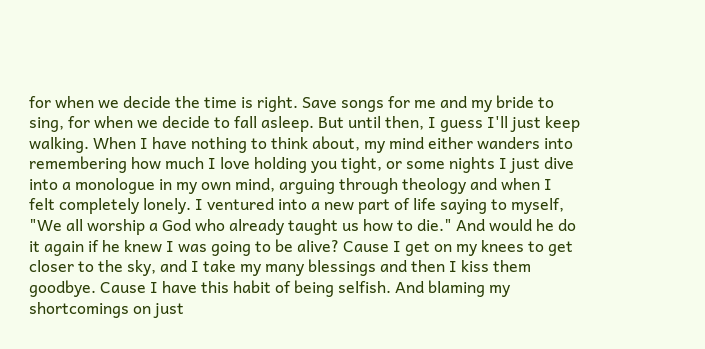for when we decide the time is right. Save songs for me and my bride to sing, for when we decide to fall asleep. But until then, I guess I'll just keep walking. When I have nothing to think about, my mind either wanders into remembering how much I love holding you tight, or some nights I just dive into a monologue in my own mind, arguing through theology and when I felt completely lonely. I ventured into a new part of life saying to myself, "We all worship a God who already taught us how to die." And would he do it again if he knew I was going to be alive? Cause I get on my knees to get closer to the sky, and I take my many blessings and then I kiss them goodbye. Cause I have this habit of being selfish. And blaming my shortcomings on just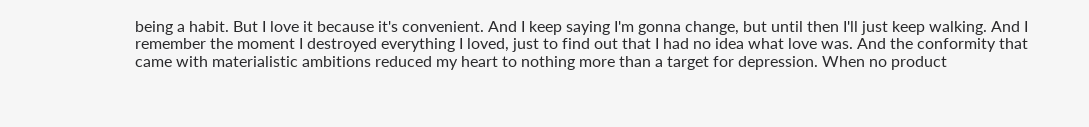being a habit. But I love it because it's convenient. And I keep saying I'm gonna change, but until then I'll just keep walking. And I remember the moment I destroyed everything I loved, just to find out that I had no idea what love was. And the conformity that came with materialistic ambitions reduced my heart to nothing more than a target for depression. When no product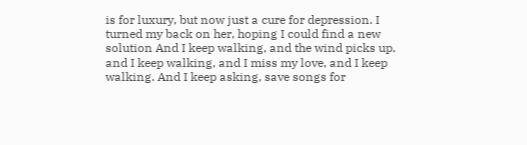is for luxury, but now just a cure for depression. I turned my back on her, hoping I could find a new solution And I keep walking, and the wind picks up, and I keep walking, and I miss my love, and I keep walking. And I keep asking, save songs for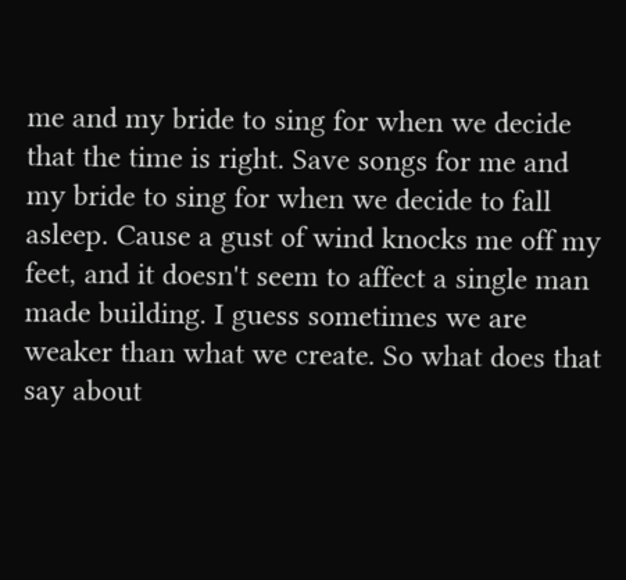me and my bride to sing for when we decide that the time is right. Save songs for me and my bride to sing for when we decide to fall asleep. Cause a gust of wind knocks me off my feet, and it doesn't seem to affect a single man made building. I guess sometimes we are weaker than what we create. So what does that say about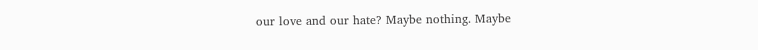our love and our hate? Maybe nothing. Maybe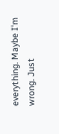everything. Maybe I'm wrong. Just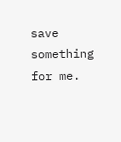save something for me.